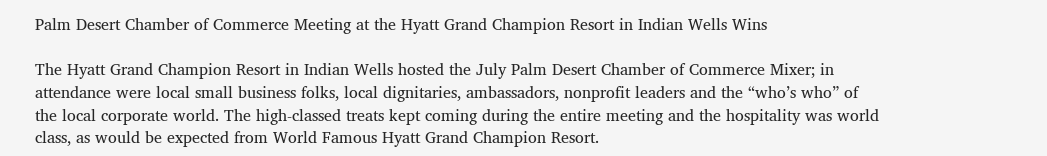Palm Desert Chamber of Commerce Meeting at the Hyatt Grand Champion Resort in Indian Wells Wins

The Hyatt Grand Champion Resort in Indian Wells hosted the July Palm Desert Chamber of Commerce Mixer; in attendance were local small business folks, local dignitaries, ambassadors, nonprofit leaders and the “who’s who” of the local corporate world. The high-classed treats kept coming during the entire meeting and the hospitality was world class, as would be expected from World Famous Hyatt Grand Champion Resort.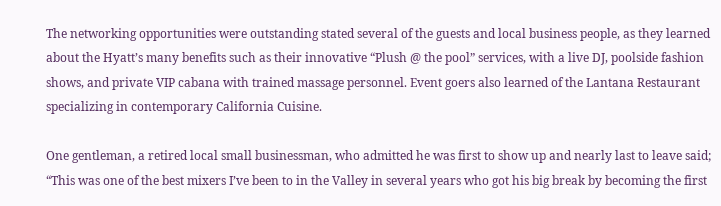The networking opportunities were outstanding stated several of the guests and local business people, as they learned about the Hyatt’s many benefits such as their innovative “Plush @ the pool” services, with a live DJ, poolside fashion shows, and private VIP cabana with trained massage personnel. Event goers also learned of the Lantana Restaurant specializing in contemporary California Cuisine.

One gentleman, a retired local small businessman, who admitted he was first to show up and nearly last to leave said; “This was one of the best mixers I’ve been to in the Valley in several years who got his big break by becoming the first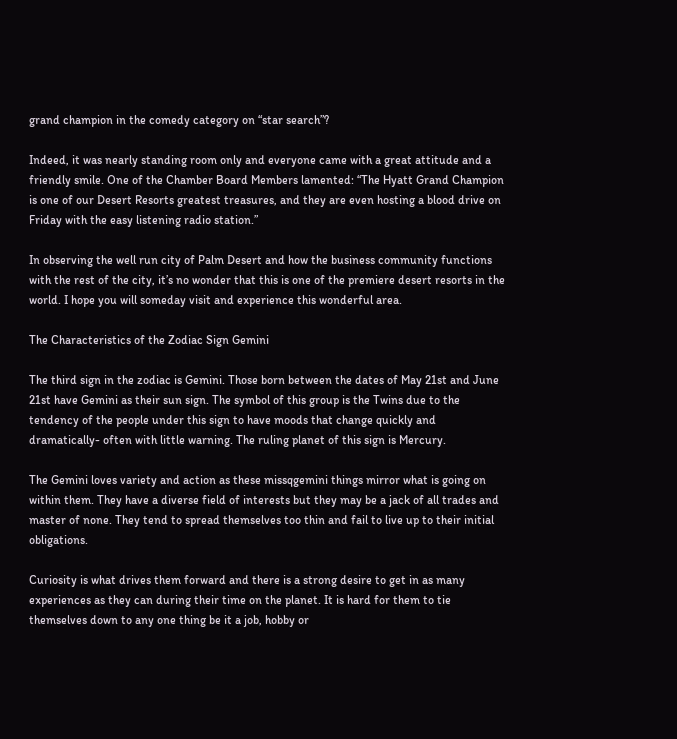grand champion in the comedy category on “star search”?

Indeed, it was nearly standing room only and everyone came with a great attitude and a friendly smile. One of the Chamber Board Members lamented: “The Hyatt Grand Champion is one of our Desert Resorts greatest treasures, and they are even hosting a blood drive on Friday with the easy listening radio station.”

In observing the well run city of Palm Desert and how the business community functions with the rest of the city, it’s no wonder that this is one of the premiere desert resorts in the world. I hope you will someday visit and experience this wonderful area.

The Characteristics of the Zodiac Sign Gemini

The third sign in the zodiac is Gemini. Those born between the dates of May 21st and June 21st have Gemini as their sun sign. The symbol of this group is the Twins due to the tendency of the people under this sign to have moods that change quickly and dramatically- often with little warning. The ruling planet of this sign is Mercury.

The Gemini loves variety and action as these missqgemini things mirror what is going on within them. They have a diverse field of interests but they may be a jack of all trades and master of none. They tend to spread themselves too thin and fail to live up to their initial obligations.

Curiosity is what drives them forward and there is a strong desire to get in as many experiences as they can during their time on the planet. It is hard for them to tie themselves down to any one thing be it a job, hobby or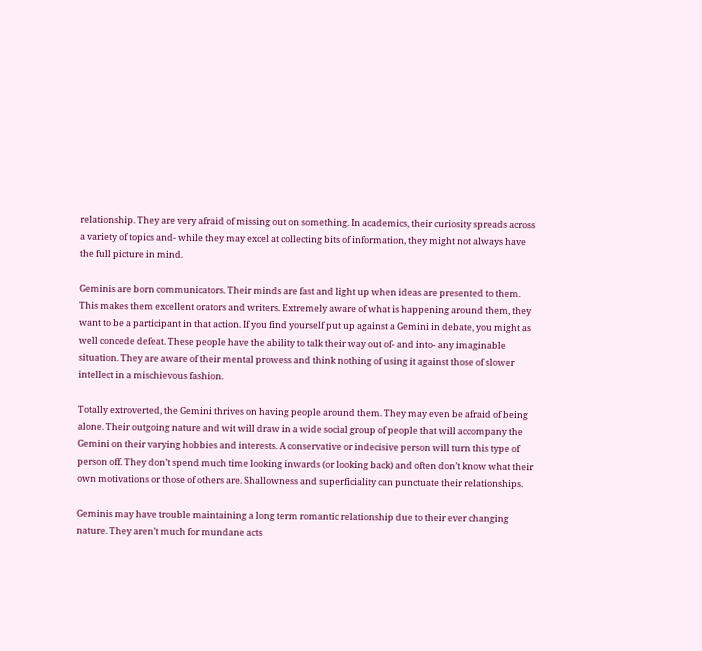relationship. They are very afraid of missing out on something. In academics, their curiosity spreads across a variety of topics and- while they may excel at collecting bits of information, they might not always have the full picture in mind.

Geminis are born communicators. Their minds are fast and light up when ideas are presented to them. This makes them excellent orators and writers. Extremely aware of what is happening around them, they want to be a participant in that action. If you find yourself put up against a Gemini in debate, you might as well concede defeat. These people have the ability to talk their way out of- and into- any imaginable situation. They are aware of their mental prowess and think nothing of using it against those of slower intellect in a mischievous fashion.

Totally extroverted, the Gemini thrives on having people around them. They may even be afraid of being alone. Their outgoing nature and wit will draw in a wide social group of people that will accompany the Gemini on their varying hobbies and interests. A conservative or indecisive person will turn this type of person off. They don’t spend much time looking inwards (or looking back) and often don’t know what their own motivations or those of others are. Shallowness and superficiality can punctuate their relationships.

Geminis may have trouble maintaining a long term romantic relationship due to their ever changing nature. They aren’t much for mundane acts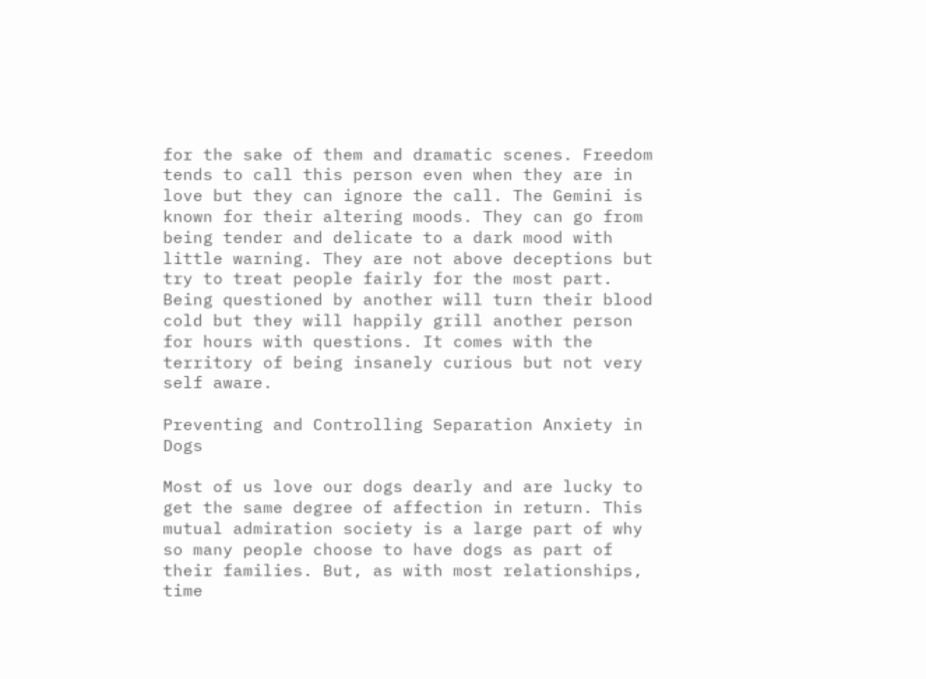for the sake of them and dramatic scenes. Freedom tends to call this person even when they are in love but they can ignore the call. The Gemini is known for their altering moods. They can go from being tender and delicate to a dark mood with little warning. They are not above deceptions but try to treat people fairly for the most part. Being questioned by another will turn their blood cold but they will happily grill another person for hours with questions. It comes with the territory of being insanely curious but not very self aware.

Preventing and Controlling Separation Anxiety in Dogs

Most of us love our dogs dearly and are lucky to get the same degree of affection in return. This mutual admiration society is a large part of why so many people choose to have dogs as part of their families. But, as with most relationships, time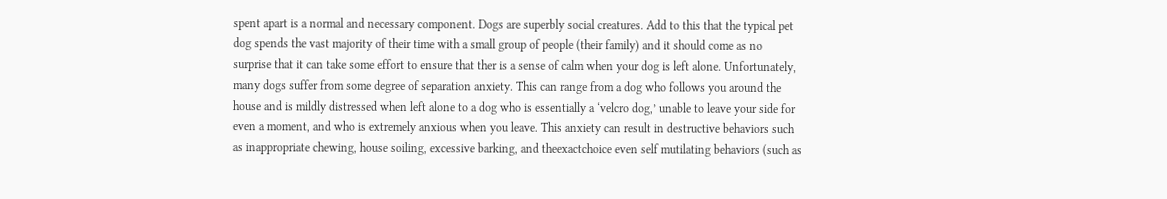spent apart is a normal and necessary component. Dogs are superbly social creatures. Add to this that the typical pet dog spends the vast majority of their time with a small group of people (their family) and it should come as no surprise that it can take some effort to ensure that ther is a sense of calm when your dog is left alone. Unfortunately, many dogs suffer from some degree of separation anxiety. This can range from a dog who follows you around the house and is mildly distressed when left alone to a dog who is essentially a ‘velcro dog,’ unable to leave your side for even a moment, and who is extremely anxious when you leave. This anxiety can result in destructive behaviors such as inappropriate chewing, house soiling, excessive barking, and theexactchoice even self mutilating behaviors (such as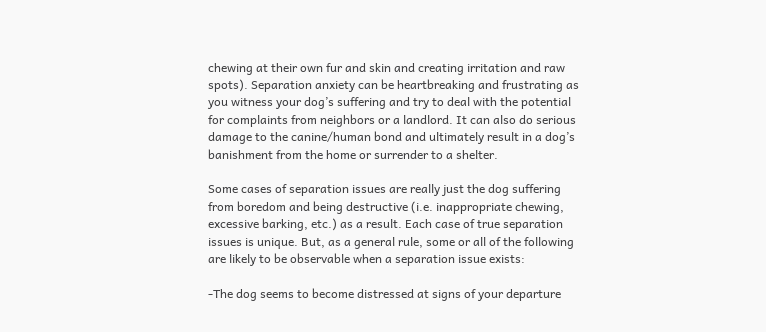chewing at their own fur and skin and creating irritation and raw spots). Separation anxiety can be heartbreaking and frustrating as you witness your dog’s suffering and try to deal with the potential for complaints from neighbors or a landlord. It can also do serious damage to the canine/human bond and ultimately result in a dog’s banishment from the home or surrender to a shelter.

Some cases of separation issues are really just the dog suffering from boredom and being destructive (i.e. inappropriate chewing, excessive barking, etc.) as a result. Each case of true separation issues is unique. But, as a general rule, some or all of the following are likely to be observable when a separation issue exists:

-The dog seems to become distressed at signs of your departure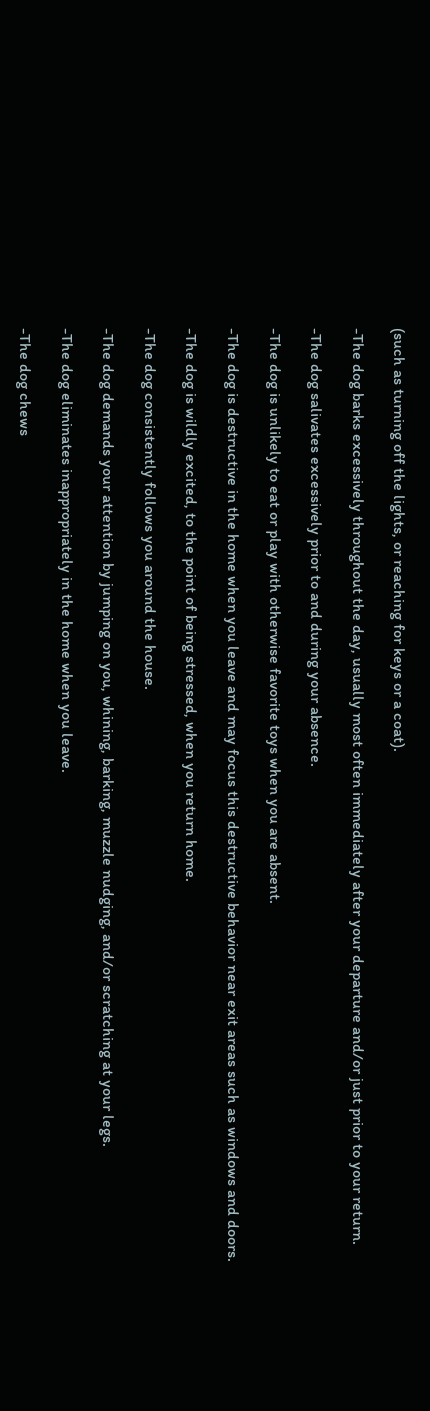(such as turning off the lights, or reaching for keys or a coat).

-The dog barks excessively throughout the day, usually most often immediately after your departure and/or just prior to your return.

-The dog salivates excessively prior to and during your absence.

-The dog is unlikely to eat or play with otherwise favorite toys when you are absent.

-The dog is destructive in the home when you leave and may focus this destructive behavior near exit areas such as windows and doors.

-The dog is wildly excited, to the point of being stressed, when you return home.

-The dog consistently follows you around the house.

-The dog demands your attention by jumping on you, whining, barking, muzzle nudging, and/or scratching at your legs.

-The dog eliminates inappropriately in the home when you leave.

-The dog chews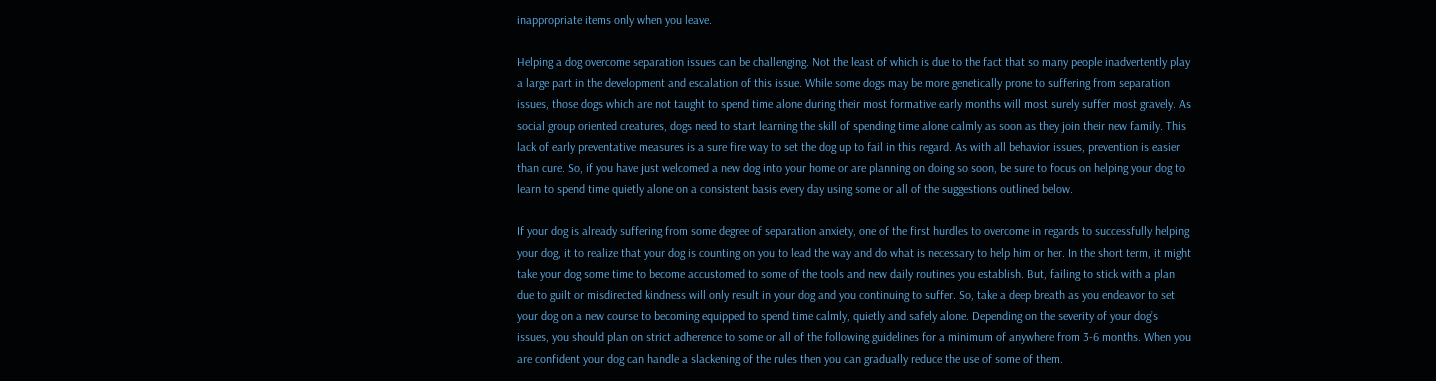inappropriate items only when you leave.

Helping a dog overcome separation issues can be challenging. Not the least of which is due to the fact that so many people inadvertently play a large part in the development and escalation of this issue. While some dogs may be more genetically prone to suffering from separation issues, those dogs which are not taught to spend time alone during their most formative early months will most surely suffer most gravely. As social group oriented creatures, dogs need to start learning the skill of spending time alone calmly as soon as they join their new family. This lack of early preventative measures is a sure fire way to set the dog up to fail in this regard. As with all behavior issues, prevention is easier than cure. So, if you have just welcomed a new dog into your home or are planning on doing so soon, be sure to focus on helping your dog to learn to spend time quietly alone on a consistent basis every day using some or all of the suggestions outlined below.

If your dog is already suffering from some degree of separation anxiety, one of the first hurdles to overcome in regards to successfully helping your dog, it to realize that your dog is counting on you to lead the way and do what is necessary to help him or her. In the short term, it might take your dog some time to become accustomed to some of the tools and new daily routines you establish. But, failing to stick with a plan due to guilt or misdirected kindness will only result in your dog and you continuing to suffer. So, take a deep breath as you endeavor to set your dog on a new course to becoming equipped to spend time calmly, quietly and safely alone. Depending on the severity of your dog’s issues, you should plan on strict adherence to some or all of the following guidelines for a minimum of anywhere from 3-6 months. When you are confident your dog can handle a slackening of the rules then you can gradually reduce the use of some of them.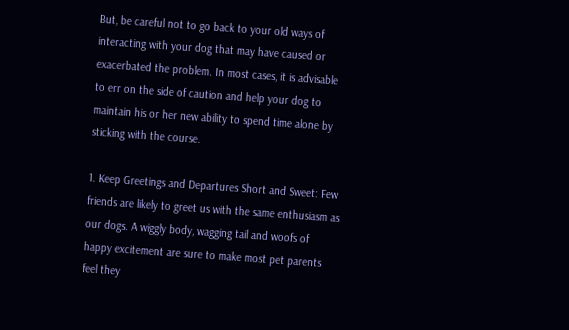But, be careful not to go back to your old ways of interacting with your dog that may have caused or exacerbated the problem. In most cases, it is advisable to err on the side of caution and help your dog to maintain his or her new ability to spend time alone by sticking with the course.

1. Keep Greetings and Departures Short and Sweet: Few friends are likely to greet us with the same enthusiasm as our dogs. A wiggly body, wagging tail and woofs of happy excitement are sure to make most pet parents feel they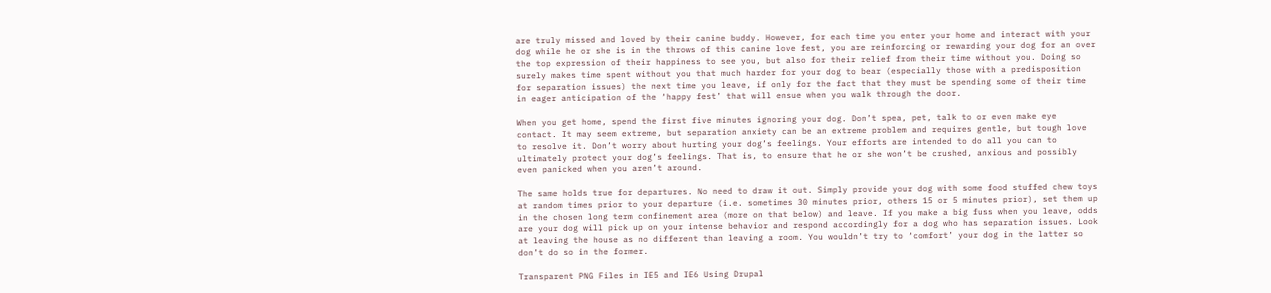are truly missed and loved by their canine buddy. However, for each time you enter your home and interact with your dog while he or she is in the throws of this canine love fest, you are reinforcing or rewarding your dog for an over the top expression of their happiness to see you, but also for their relief from their time without you. Doing so surely makes time spent without you that much harder for your dog to bear (especially those with a predisposition for separation issues) the next time you leave, if only for the fact that they must be spending some of their time in eager anticipation of the ‘happy fest’ that will ensue when you walk through the door.

When you get home, spend the first five minutes ignoring your dog. Don’t spea, pet, talk to or even make eye contact. It may seem extreme, but separation anxiety can be an extreme problem and requires gentle, but tough love to resolve it. Don’t worry about hurting your dog’s feelings. Your efforts are intended to do all you can to ultimately protect your dog’s feelings. That is, to ensure that he or she won’t be crushed, anxious and possibly even panicked when you aren’t around.

The same holds true for departures. No need to draw it out. Simply provide your dog with some food stuffed chew toys at random times prior to your departure (i.e. sometimes 30 minutes prior, others 15 or 5 minutes prior), set them up in the chosen long term confinement area (more on that below) and leave. If you make a big fuss when you leave, odds are your dog will pick up on your intense behavior and respond accordingly for a dog who has separation issues. Look at leaving the house as no different than leaving a room. You wouldn’t try to ‘comfort’ your dog in the latter so don’t do so in the former.

Transparent PNG Files in IE5 and IE6 Using Drupal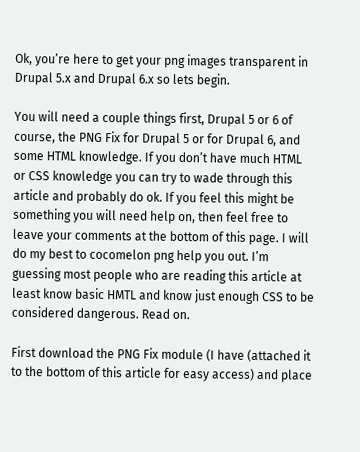Ok, you’re here to get your png images transparent in Drupal 5.x and Drupal 6.x so lets begin.

You will need a couple things first, Drupal 5 or 6 of course, the PNG Fix for Drupal 5 or for Drupal 6, and some HTML knowledge. If you don’t have much HTML or CSS knowledge you can try to wade through this article and probably do ok. If you feel this might be something you will need help on, then feel free to leave your comments at the bottom of this page. I will do my best to cocomelon png help you out. I’m guessing most people who are reading this article at least know basic HMTL and know just enough CSS to be considered dangerous. Read on.

First download the PNG Fix module (I have (attached it to the bottom of this article for easy access) and place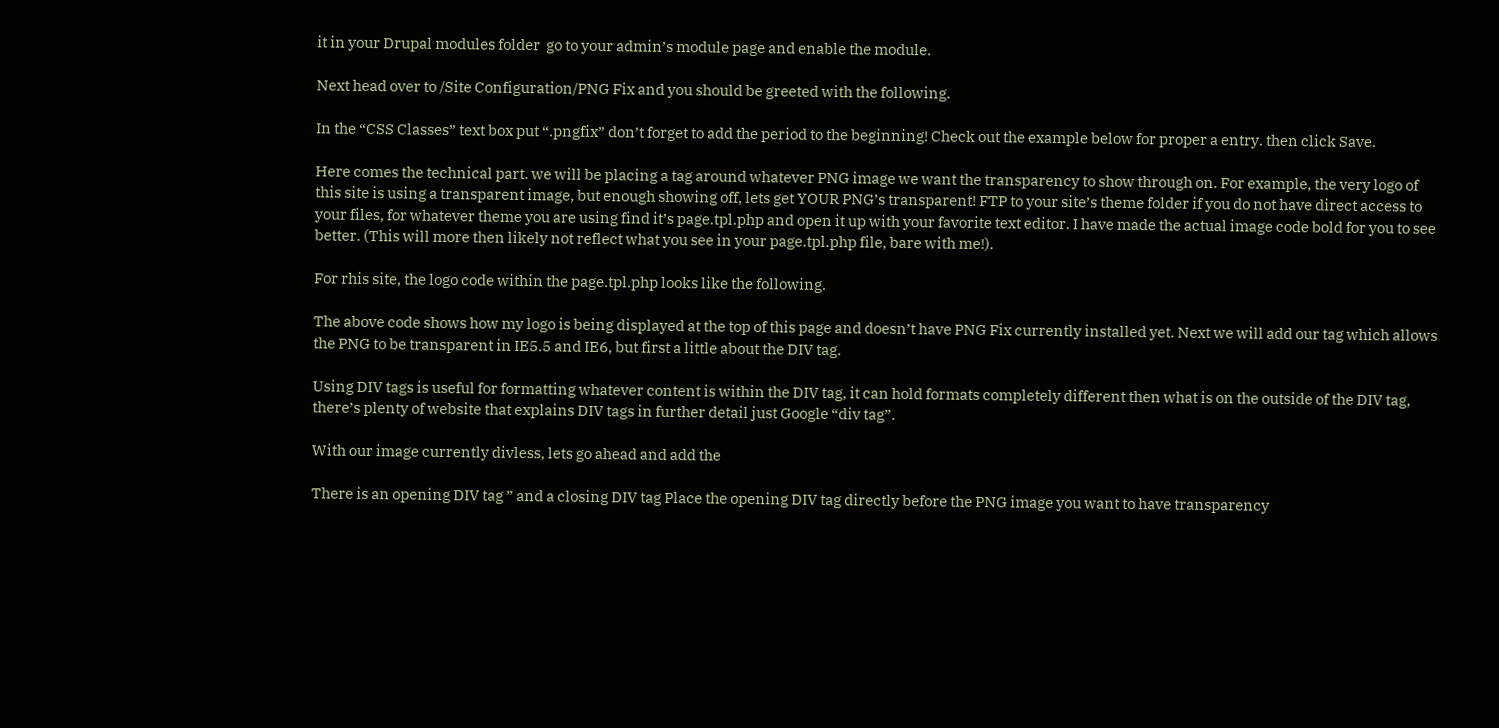it in your Drupal modules folder  go to your admin’s module page and enable the module.

Next head over to /Site Configuration/PNG Fix and you should be greeted with the following.

In the “CSS Classes” text box put “.pngfix” don’t forget to add the period to the beginning! Check out the example below for proper a entry. then click Save.

Here comes the technical part. we will be placing a tag around whatever PNG image we want the transparency to show through on. For example, the very logo of this site is using a transparent image, but enough showing off, lets get YOUR PNG’s transparent! FTP to your site’s theme folder if you do not have direct access to your files, for whatever theme you are using find it’s page.tpl.php and open it up with your favorite text editor. I have made the actual image code bold for you to see better. (This will more then likely not reflect what you see in your page.tpl.php file, bare with me!).

For rhis site, the logo code within the page.tpl.php looks like the following.

The above code shows how my logo is being displayed at the top of this page and doesn’t have PNG Fix currently installed yet. Next we will add our tag which allows the PNG to be transparent in IE5.5 and IE6, but first a little about the DIV tag.

Using DIV tags is useful for formatting whatever content is within the DIV tag, it can hold formats completely different then what is on the outside of the DIV tag, there’s plenty of website that explains DIV tags in further detail just Google “div tag”.

With our image currently divless, lets go ahead and add the

There is an opening DIV tag ” and a closing DIV tag Place the opening DIV tag directly before the PNG image you want to have transparency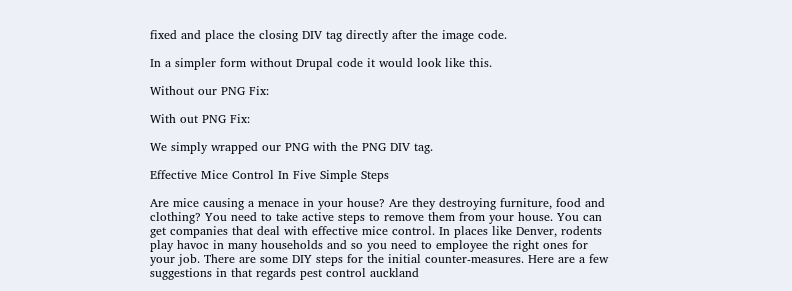fixed and place the closing DIV tag directly after the image code.

In a simpler form without Drupal code it would look like this.

Without our PNG Fix:

With out PNG Fix:

We simply wrapped our PNG with the PNG DIV tag.

Effective Mice Control In Five Simple Steps

Are mice causing a menace in your house? Are they destroying furniture, food and clothing? You need to take active steps to remove them from your house. You can get companies that deal with effective mice control. In places like Denver, rodents play havoc in many households and so you need to employee the right ones for your job. There are some DIY steps for the initial counter-measures. Here are a few suggestions in that regards pest control auckland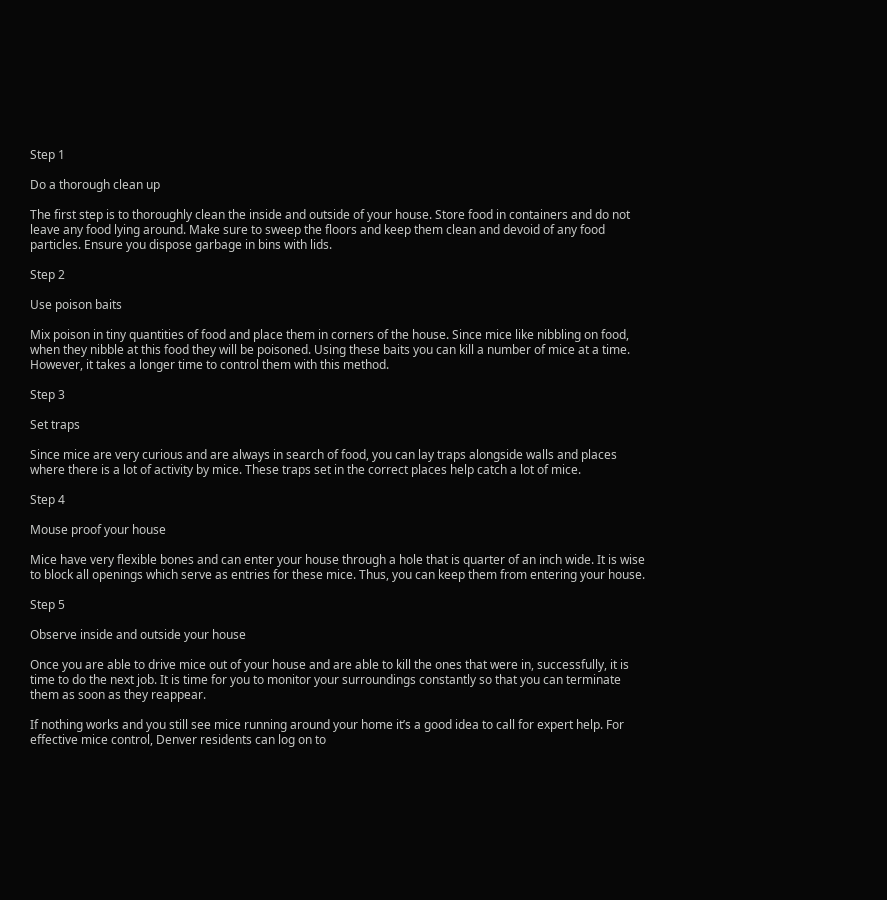Step 1

Do a thorough clean up

The first step is to thoroughly clean the inside and outside of your house. Store food in containers and do not leave any food lying around. Make sure to sweep the floors and keep them clean and devoid of any food particles. Ensure you dispose garbage in bins with lids.

Step 2

Use poison baits

Mix poison in tiny quantities of food and place them in corners of the house. Since mice like nibbling on food, when they nibble at this food they will be poisoned. Using these baits you can kill a number of mice at a time. However, it takes a longer time to control them with this method.

Step 3

Set traps

Since mice are very curious and are always in search of food, you can lay traps alongside walls and places where there is a lot of activity by mice. These traps set in the correct places help catch a lot of mice.

Step 4

Mouse proof your house

Mice have very flexible bones and can enter your house through a hole that is quarter of an inch wide. It is wise to block all openings which serve as entries for these mice. Thus, you can keep them from entering your house.

Step 5

Observe inside and outside your house

Once you are able to drive mice out of your house and are able to kill the ones that were in, successfully, it is time to do the next job. It is time for you to monitor your surroundings constantly so that you can terminate them as soon as they reappear.

If nothing works and you still see mice running around your home it’s a good idea to call for expert help. For effective mice control, Denver residents can log on to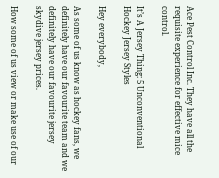Ace Pest Control Inc. They have all the requisite experience for effective mice control.

It’s A Jersey Thing: 5 Unconventional Hockey Jersey Styles

Hey everybody,

As some of us know as hockey fans, we definitely have our favourite team and we definitely have our favourite jersey skydive jersey prices.

How some of us view or make use of our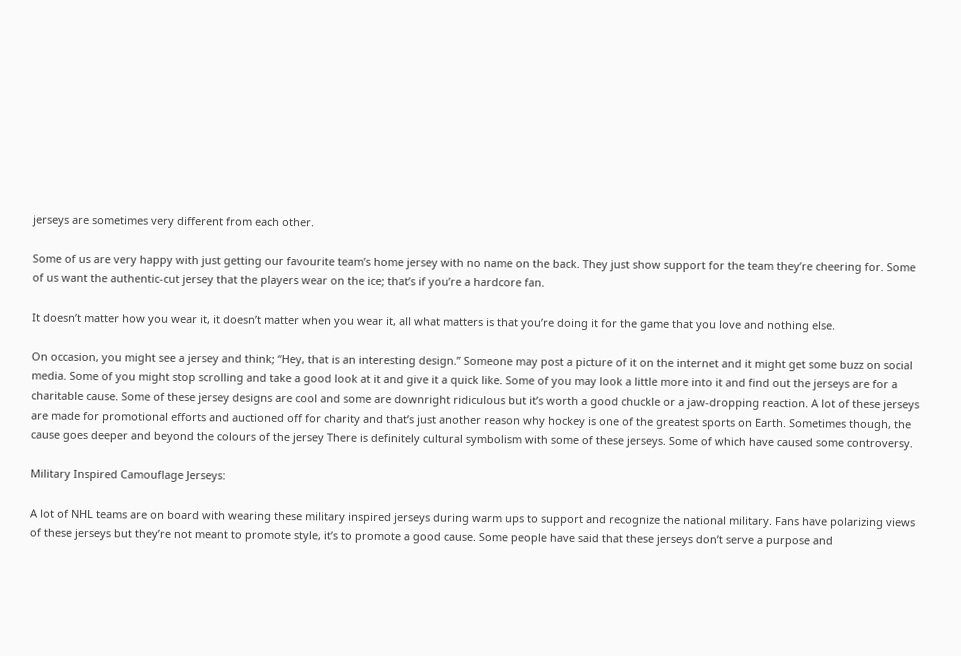jerseys are sometimes very different from each other.

Some of us are very happy with just getting our favourite team’s home jersey with no name on the back. They just show support for the team they’re cheering for. Some of us want the authentic-cut jersey that the players wear on the ice; that’s if you’re a hardcore fan.

It doesn’t matter how you wear it, it doesn’t matter when you wear it, all what matters is that you’re doing it for the game that you love and nothing else.

On occasion, you might see a jersey and think; “Hey, that is an interesting design.” Someone may post a picture of it on the internet and it might get some buzz on social media. Some of you might stop scrolling and take a good look at it and give it a quick like. Some of you may look a little more into it and find out the jerseys are for a charitable cause. Some of these jersey designs are cool and some are downright ridiculous but it’s worth a good chuckle or a jaw-dropping reaction. A lot of these jerseys are made for promotional efforts and auctioned off for charity and that’s just another reason why hockey is one of the greatest sports on Earth. Sometimes though, the cause goes deeper and beyond the colours of the jersey There is definitely cultural symbolism with some of these jerseys. Some of which have caused some controversy.

Military Inspired Camouflage Jerseys:

A lot of NHL teams are on board with wearing these military inspired jerseys during warm ups to support and recognize the national military. Fans have polarizing views of these jerseys but they’re not meant to promote style, it’s to promote a good cause. Some people have said that these jerseys don’t serve a purpose and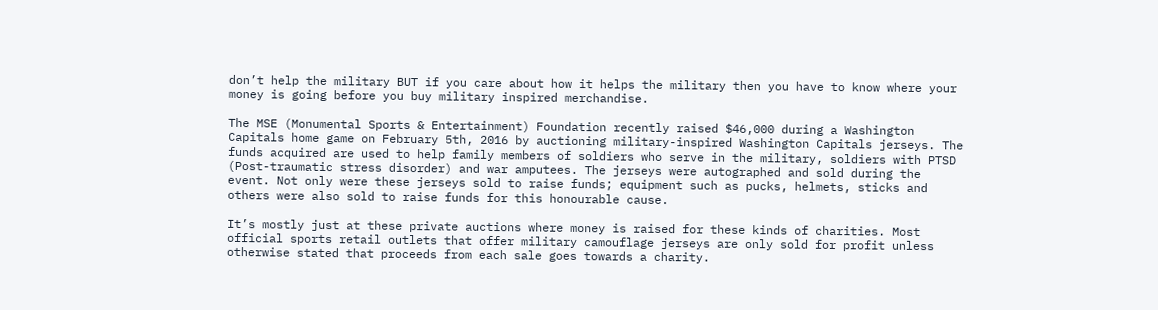don’t help the military BUT if you care about how it helps the military then you have to know where your money is going before you buy military inspired merchandise.

The MSE (Monumental Sports & Entertainment) Foundation recently raised $46,000 during a Washington Capitals home game on February 5th, 2016 by auctioning military-inspired Washington Capitals jerseys. The funds acquired are used to help family members of soldiers who serve in the military, soldiers with PTSD (Post-traumatic stress disorder) and war amputees. The jerseys were autographed and sold during the event. Not only were these jerseys sold to raise funds; equipment such as pucks, helmets, sticks and others were also sold to raise funds for this honourable cause.

It’s mostly just at these private auctions where money is raised for these kinds of charities. Most official sports retail outlets that offer military camouflage jerseys are only sold for profit unless otherwise stated that proceeds from each sale goes towards a charity.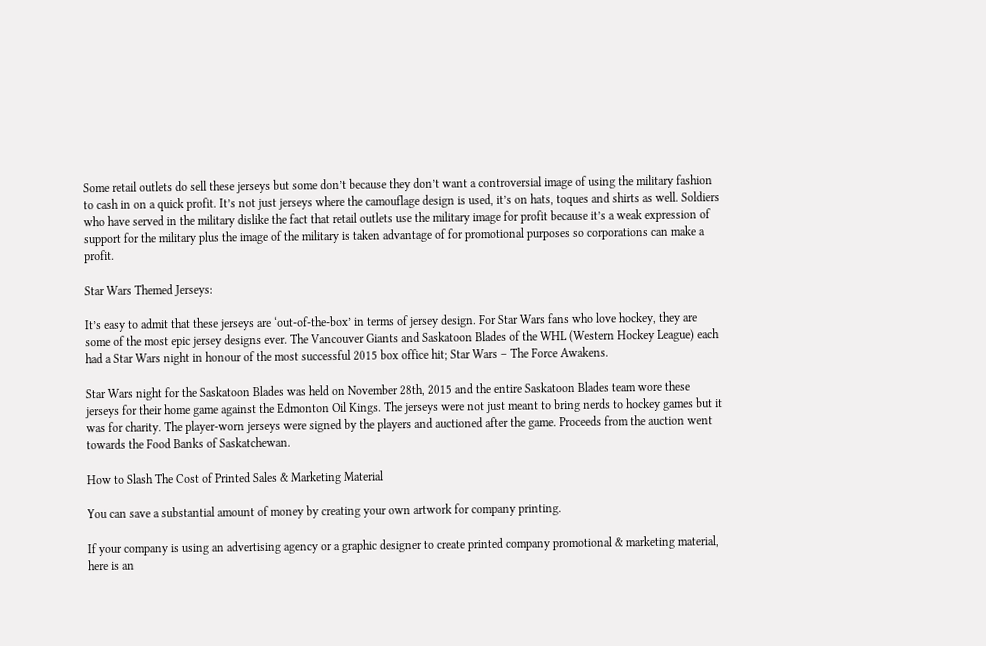Some retail outlets do sell these jerseys but some don’t because they don’t want a controversial image of using the military fashion to cash in on a quick profit. It’s not just jerseys where the camouflage design is used, it’s on hats, toques and shirts as well. Soldiers who have served in the military dislike the fact that retail outlets use the military image for profit because it’s a weak expression of support for the military plus the image of the military is taken advantage of for promotional purposes so corporations can make a profit.

Star Wars Themed Jerseys:

It’s easy to admit that these jerseys are ‘out-of-the-box’ in terms of jersey design. For Star Wars fans who love hockey, they are some of the most epic jersey designs ever. The Vancouver Giants and Saskatoon Blades of the WHL (Western Hockey League) each had a Star Wars night in honour of the most successful 2015 box office hit; Star Wars – The Force Awakens.

Star Wars night for the Saskatoon Blades was held on November 28th, 2015 and the entire Saskatoon Blades team wore these jerseys for their home game against the Edmonton Oil Kings. The jerseys were not just meant to bring nerds to hockey games but it was for charity. The player-worn jerseys were signed by the players and auctioned after the game. Proceeds from the auction went towards the Food Banks of Saskatchewan.

How to Slash The Cost of Printed Sales & Marketing Material

You can save a substantial amount of money by creating your own artwork for company printing.

If your company is using an advertising agency or a graphic designer to create printed company promotional & marketing material, here is an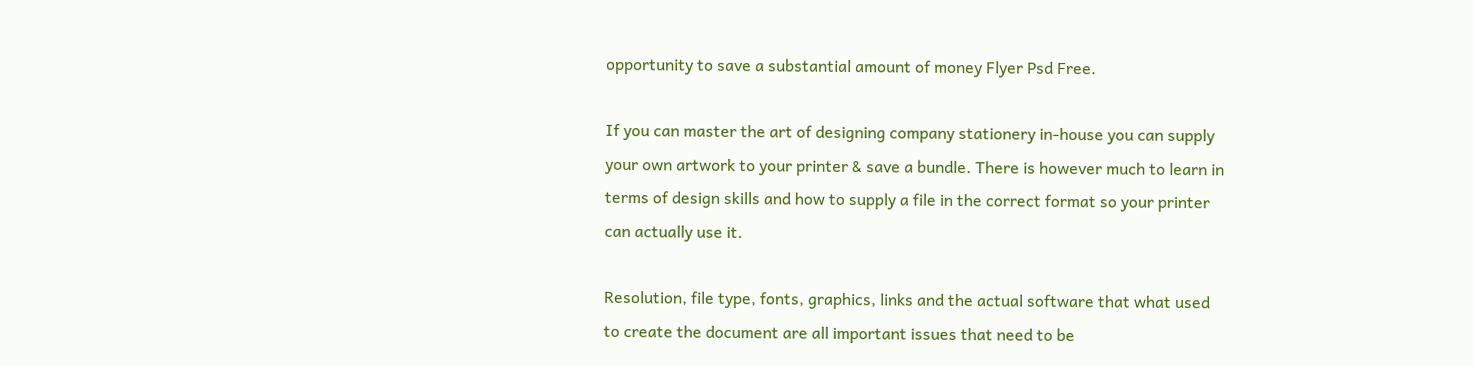opportunity to save a substantial amount of money Flyer Psd Free.

If you can master the art of designing company stationery in-house you can supply your own artwork to your printer & save a bundle. There is however much to learn in terms of design skills and how to supply a file in the correct format so your printer can actually use it.

Resolution, file type, fonts, graphics, links and the actual software that what used to create the document are all important issues that need to be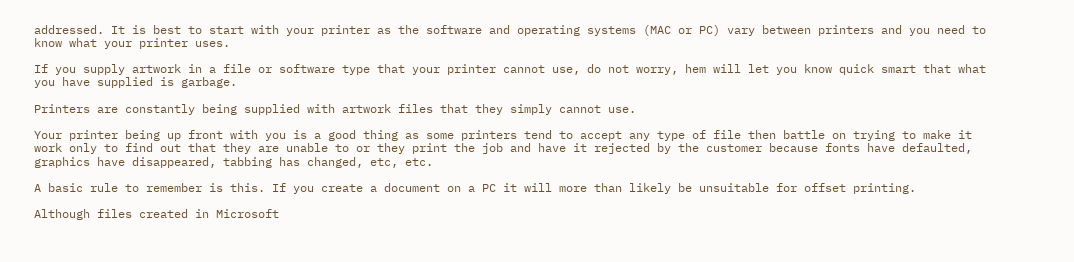addressed. It is best to start with your printer as the software and operating systems (MAC or PC) vary between printers and you need to know what your printer uses.

If you supply artwork in a file or software type that your printer cannot use, do not worry, hem will let you know quick smart that what you have supplied is garbage.

Printers are constantly being supplied with artwork files that they simply cannot use.

Your printer being up front with you is a good thing as some printers tend to accept any type of file then battle on trying to make it work only to find out that they are unable to or they print the job and have it rejected by the customer because fonts have defaulted, graphics have disappeared, tabbing has changed, etc, etc.

A basic rule to remember is this. If you create a document on a PC it will more than likely be unsuitable for offset printing.

Although files created in Microsoft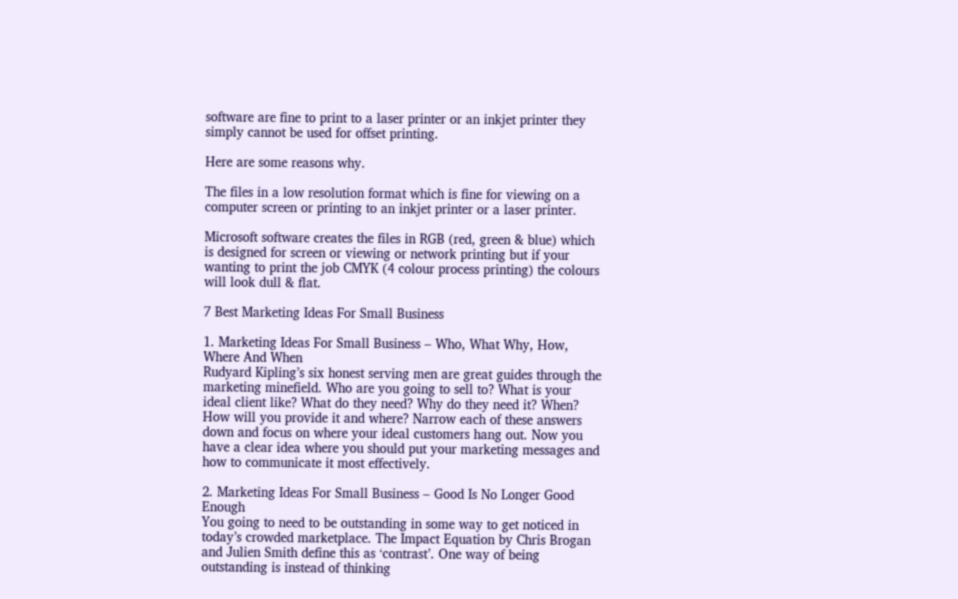software are fine to print to a laser printer or an inkjet printer they simply cannot be used for offset printing.

Here are some reasons why.

The files in a low resolution format which is fine for viewing on a computer screen or printing to an inkjet printer or a laser printer.

Microsoft software creates the files in RGB (red, green & blue) which is designed for screen or viewing or network printing but if your wanting to print the job CMYK (4 colour process printing) the colours will look dull & flat.

7 Best Marketing Ideas For Small Business

1. Marketing Ideas For Small Business – Who, What Why, How, Where And When
Rudyard Kipling’s six honest serving men are great guides through the marketing minefield. Who are you going to sell to? What is your ideal client like? What do they need? Why do they need it? When? How will you provide it and where? Narrow each of these answers down and focus on where your ideal customers hang out. Now you have a clear idea where you should put your marketing messages and how to communicate it most effectively.

2. Marketing Ideas For Small Business – Good Is No Longer Good Enough
You going to need to be outstanding in some way to get noticed in today’s crowded marketplace. The Impact Equation by Chris Brogan and Julien Smith define this as ‘contrast’. One way of being outstanding is instead of thinking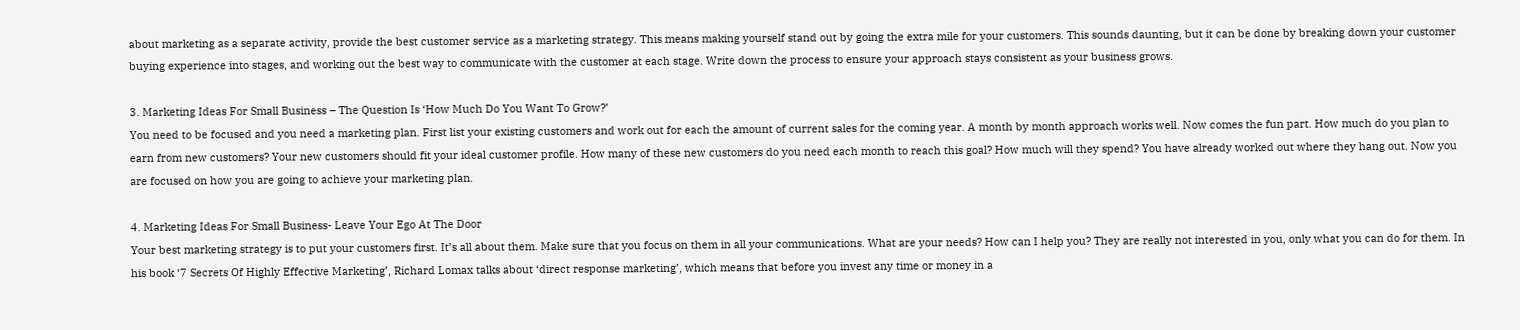about marketing as a separate activity, provide the best customer service as a marketing strategy. This means making yourself stand out by going the extra mile for your customers. This sounds daunting, but it can be done by breaking down your customer buying experience into stages, and working out the best way to communicate with the customer at each stage. Write down the process to ensure your approach stays consistent as your business grows.

3. Marketing Ideas For Small Business – The Question Is ‘How Much Do You Want To Grow?’
You need to be focused and you need a marketing plan. First list your existing customers and work out for each the amount of current sales for the coming year. A month by month approach works well. Now comes the fun part. How much do you plan to earn from new customers? Your new customers should fit your ideal customer profile. How many of these new customers do you need each month to reach this goal? How much will they spend? You have already worked out where they hang out. Now you are focused on how you are going to achieve your marketing plan.

4. Marketing Ideas For Small Business- Leave Your Ego At The Door
Your best marketing strategy is to put your customers first. It’s all about them. Make sure that you focus on them in all your communications. What are your needs? How can I help you? They are really not interested in you, only what you can do for them. In his book ‘7 Secrets Of Highly Effective Marketing’, Richard Lomax talks about ‘direct response marketing’, which means that before you invest any time or money in a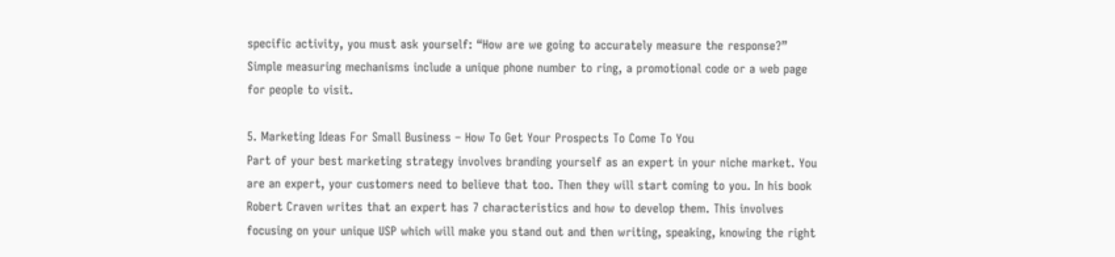specific activity, you must ask yourself: “How are we going to accurately measure the response?” Simple measuring mechanisms include a unique phone number to ring, a promotional code or a web page for people to visit.

5. Marketing Ideas For Small Business – How To Get Your Prospects To Come To You
Part of your best marketing strategy involves branding yourself as an expert in your niche market. You are an expert, your customers need to believe that too. Then they will start coming to you. In his book Robert Craven writes that an expert has 7 characteristics and how to develop them. This involves focusing on your unique USP which will make you stand out and then writing, speaking, knowing the right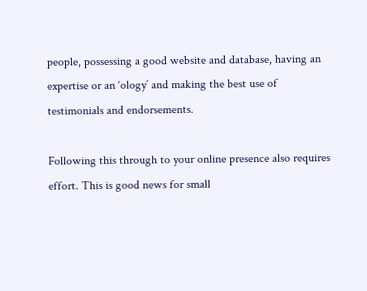people, possessing a good website and database, having an expertise or an ‘ology’ and making the best use of testimonials and endorsements.

Following this through to your online presence also requires effort. This is good news for small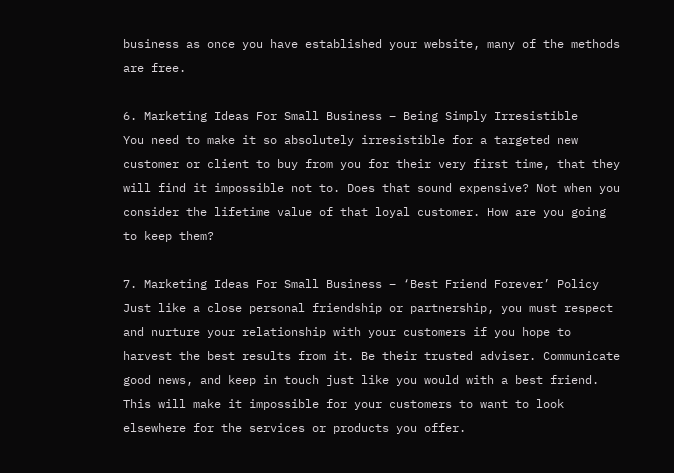business as once you have established your website, many of the methods are free.

6. Marketing Ideas For Small Business – Being Simply Irresistible
You need to make it so absolutely irresistible for a targeted new customer or client to buy from you for their very first time, that they will find it impossible not to. Does that sound expensive? Not when you consider the lifetime value of that loyal customer. How are you going to keep them?

7. Marketing Ideas For Small Business – ‘Best Friend Forever’ Policy
Just like a close personal friendship or partnership, you must respect and nurture your relationship with your customers if you hope to harvest the best results from it. Be their trusted adviser. Communicate good news, and keep in touch just like you would with a best friend. This will make it impossible for your customers to want to look elsewhere for the services or products you offer.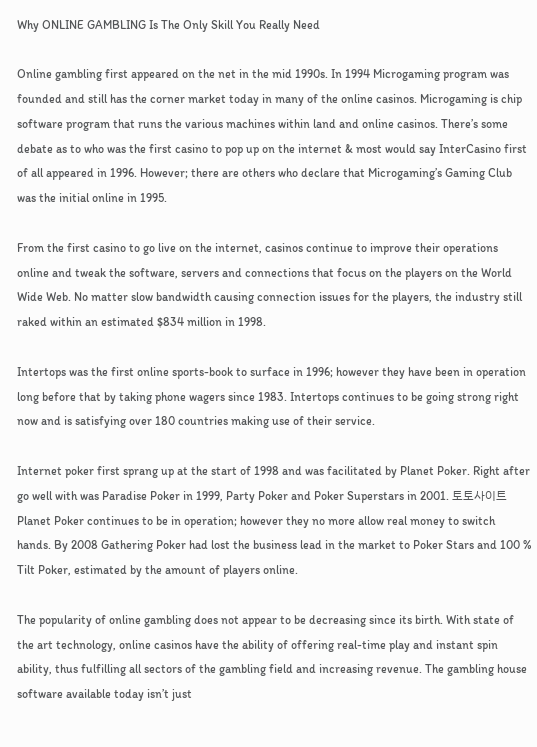Why ONLINE GAMBLING Is The Only Skill You Really Need

Online gambling first appeared on the net in the mid 1990s. In 1994 Microgaming program was founded and still has the corner market today in many of the online casinos. Microgaming is chip software program that runs the various machines within land and online casinos. There’s some debate as to who was the first casino to pop up on the internet & most would say InterCasino first of all appeared in 1996. However; there are others who declare that Microgaming’s Gaming Club was the initial online in 1995.

From the first casino to go live on the internet, casinos continue to improve their operations online and tweak the software, servers and connections that focus on the players on the World Wide Web. No matter slow bandwidth causing connection issues for the players, the industry still raked within an estimated $834 million in 1998.

Intertops was the first online sports-book to surface in 1996; however they have been in operation long before that by taking phone wagers since 1983. Intertops continues to be going strong right now and is satisfying over 180 countries making use of their service.

Internet poker first sprang up at the start of 1998 and was facilitated by Planet Poker. Right after go well with was Paradise Poker in 1999, Party Poker and Poker Superstars in 2001. 토토사이트 Planet Poker continues to be in operation; however they no more allow real money to switch hands. By 2008 Gathering Poker had lost the business lead in the market to Poker Stars and 100 % Tilt Poker, estimated by the amount of players online.

The popularity of online gambling does not appear to be decreasing since its birth. With state of the art technology, online casinos have the ability of offering real-time play and instant spin ability, thus fulfilling all sectors of the gambling field and increasing revenue. The gambling house software available today isn’t just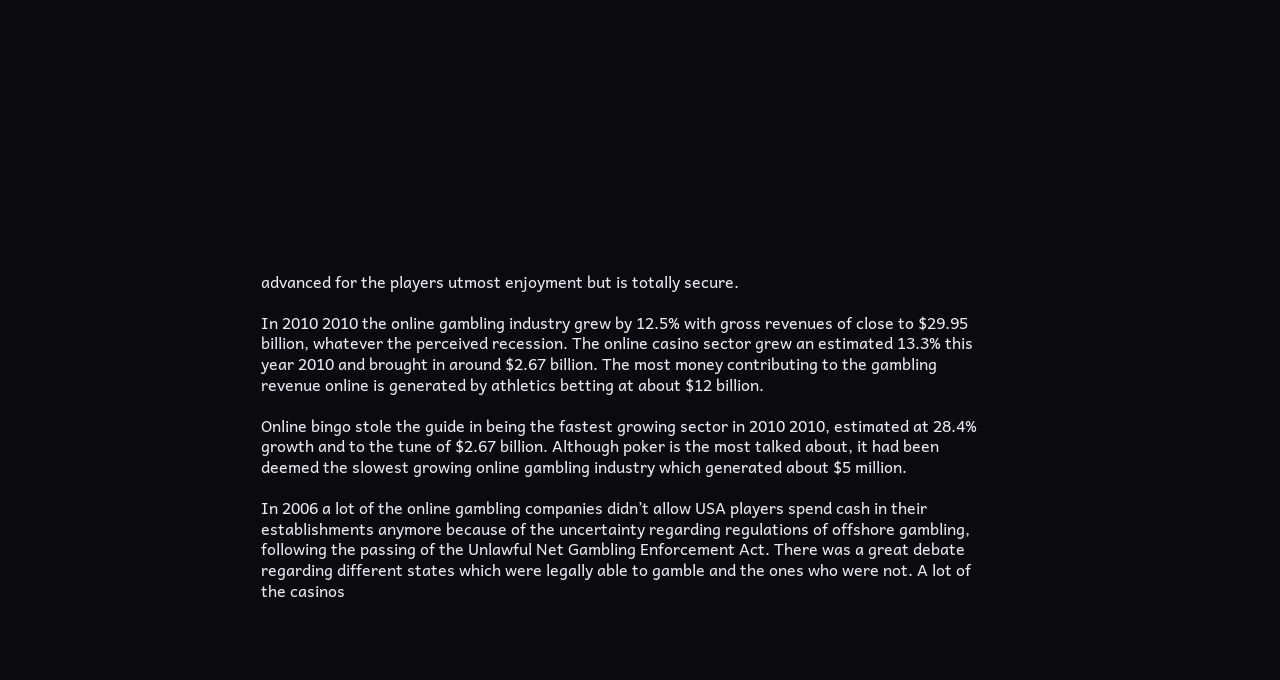advanced for the players utmost enjoyment but is totally secure.

In 2010 2010 the online gambling industry grew by 12.5% with gross revenues of close to $29.95 billion, whatever the perceived recession. The online casino sector grew an estimated 13.3% this year 2010 and brought in around $2.67 billion. The most money contributing to the gambling revenue online is generated by athletics betting at about $12 billion.

Online bingo stole the guide in being the fastest growing sector in 2010 2010, estimated at 28.4% growth and to the tune of $2.67 billion. Although poker is the most talked about, it had been deemed the slowest growing online gambling industry which generated about $5 million.

In 2006 a lot of the online gambling companies didn’t allow USA players spend cash in their establishments anymore because of the uncertainty regarding regulations of offshore gambling, following the passing of the Unlawful Net Gambling Enforcement Act. There was a great debate regarding different states which were legally able to gamble and the ones who were not. A lot of the casinos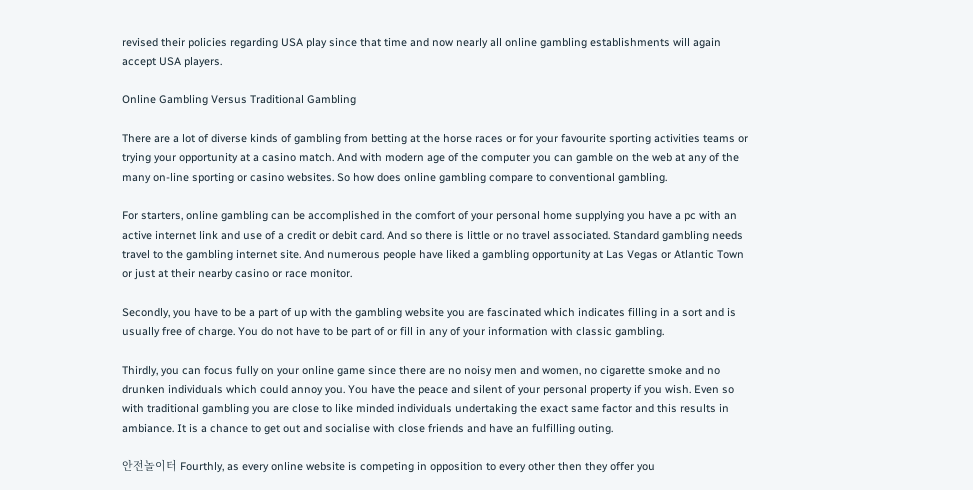revised their policies regarding USA play since that time and now nearly all online gambling establishments will again accept USA players.

Online Gambling Versus Traditional Gambling

There are a lot of diverse kinds of gambling from betting at the horse races or for your favourite sporting activities teams or trying your opportunity at a casino match. And with modern age of the computer you can gamble on the web at any of the many on-line sporting or casino websites. So how does online gambling compare to conventional gambling.

For starters, online gambling can be accomplished in the comfort of your personal home supplying you have a pc with an active internet link and use of a credit or debit card. And so there is little or no travel associated. Standard gambling needs travel to the gambling internet site. And numerous people have liked a gambling opportunity at Las Vegas or Atlantic Town or just at their nearby casino or race monitor.

Secondly, you have to be a part of up with the gambling website you are fascinated which indicates filling in a sort and is usually free of charge. You do not have to be part of or fill in any of your information with classic gambling.

Thirdly, you can focus fully on your online game since there are no noisy men and women, no cigarette smoke and no drunken individuals which could annoy you. You have the peace and silent of your personal property if you wish. Even so with traditional gambling you are close to like minded individuals undertaking the exact same factor and this results in ambiance. It is a chance to get out and socialise with close friends and have an fulfilling outing.

안전놀이터 Fourthly, as every online website is competing in opposition to every other then they offer you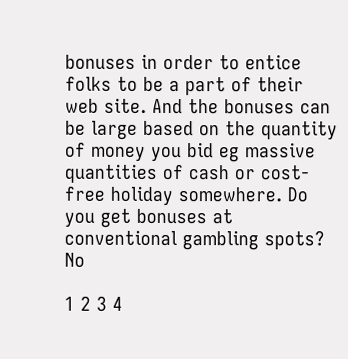bonuses in order to entice folks to be a part of their web site. And the bonuses can be large based on the quantity of money you bid eg massive quantities of cash or cost-free holiday somewhere. Do you get bonuses at conventional gambling spots? No

1 2 3 4